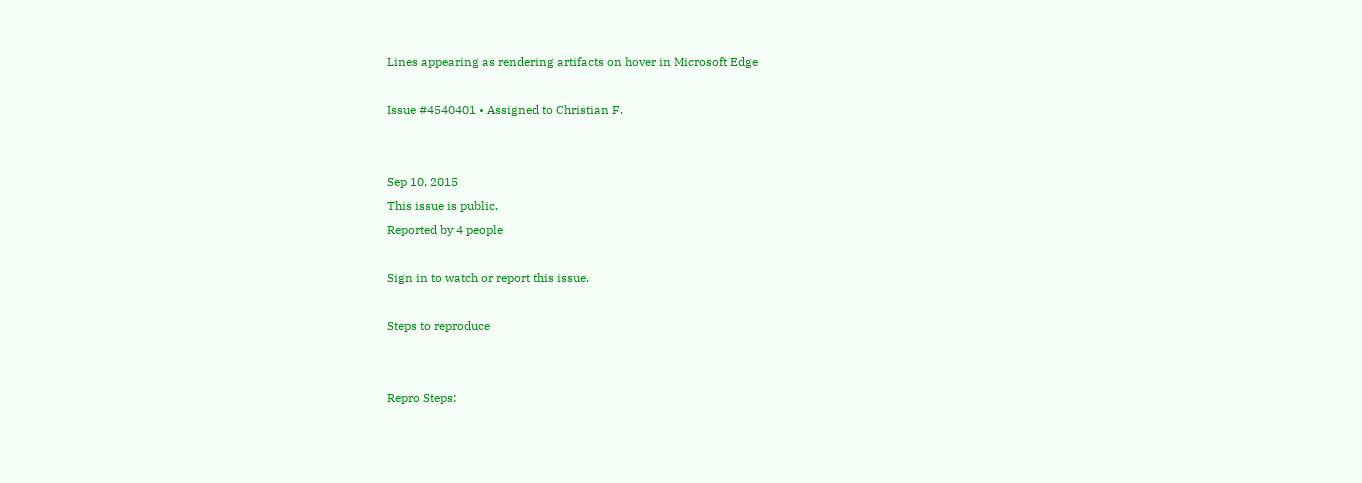Lines appearing as rendering artifacts on hover in Microsoft Edge

Issue #4540401 • Assigned to Christian F.


Sep 10, 2015
This issue is public.
Reported by 4 people

Sign in to watch or report this issue.

Steps to reproduce


Repro Steps: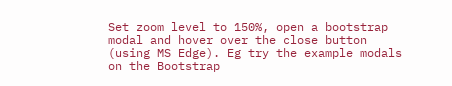Set zoom level to 150%, open a bootstrap modal and hover over the close button (using MS Edge). Eg try the example modals on the Bootstrap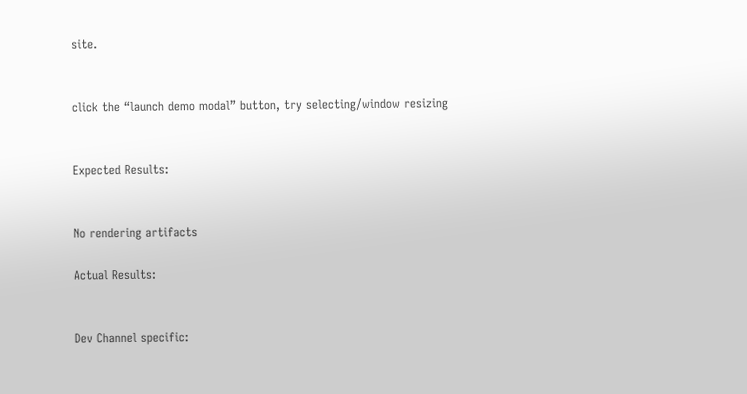site.


click the “launch demo modal” button, try selecting/window resizing


Expected Results:


No rendering artifacts

Actual Results:


Dev Channel specific: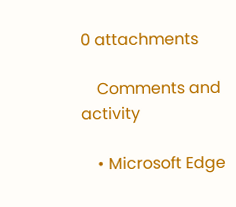0 attachments

    Comments and activity

    • Microsoft Edge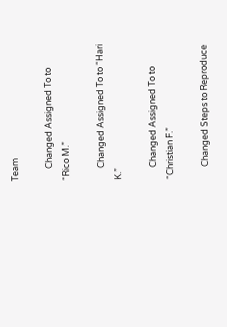Team

      Changed Assigned To to “Rico M.”

      Changed Assigned To to “Hari K.”

      Changed Assigned To to “Christian F.”

      Changed Steps to Reproduce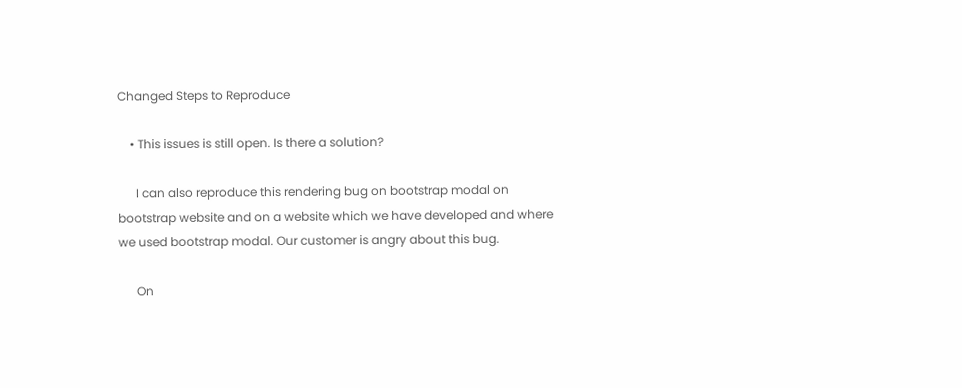Changed Steps to Reproduce

    • This issues is still open. Is there a solution?

      I can also reproduce this rendering bug on bootstrap modal on bootstrap website and on a website which we have developed and where we used bootstrap modal. Our customer is angry about this bug.

      On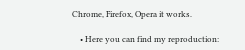Chrome, Firefox, Opera it works.

    • Here you can find my reproduction: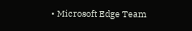• Microsoft Edge Team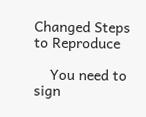Changed Steps to Reproduce

    You need to sign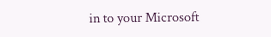in to your Microsoft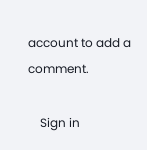account to add a comment.

    Sign in